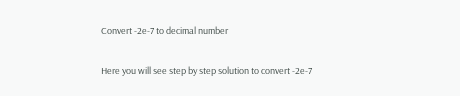Convert -2e-7 to decimal number

Here you will see step by step solution to convert -2e-7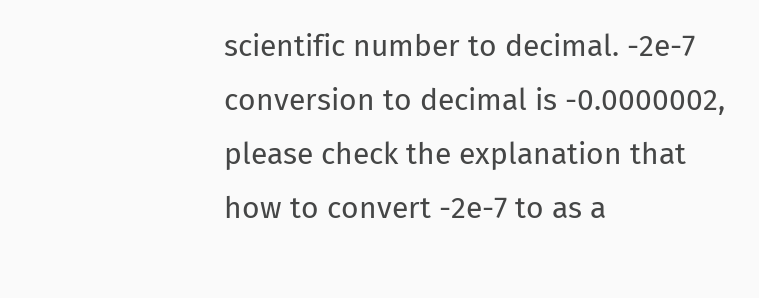scientific number to decimal. -2e-7 conversion to decimal is -0.0000002, please check the explanation that how to convert -2e-7 to as a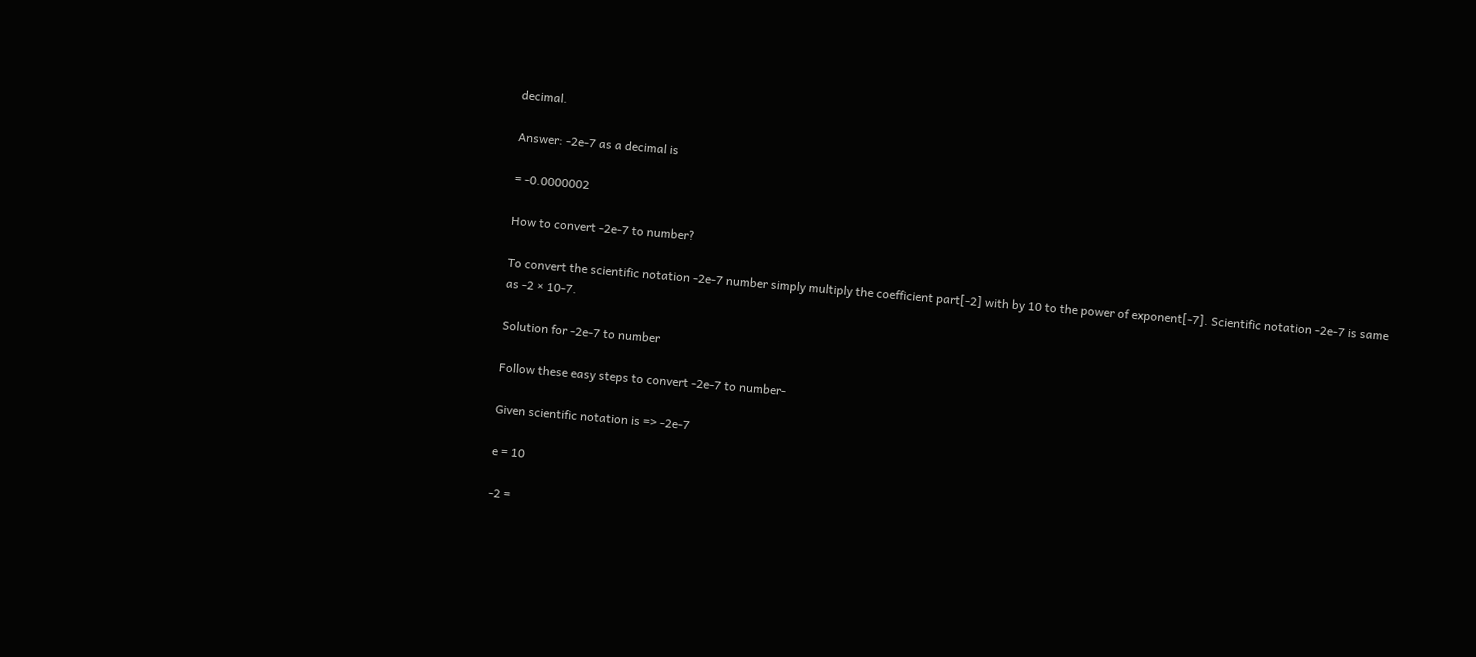decimal.

Answer: -2e-7 as a decimal is

= -0.0000002

How to convert -2e-7 to number?

To convert the scientific notation -2e-7 number simply multiply the coefficient part[-2] with by 10 to the power of exponent[-7]. Scientific notation -2e-7 is same as -2 × 10-7.

Solution for -2e-7 to number

Follow these easy steps to convert -2e-7 to number-

Given scientific notation is => -2e-7

e = 10

-2 =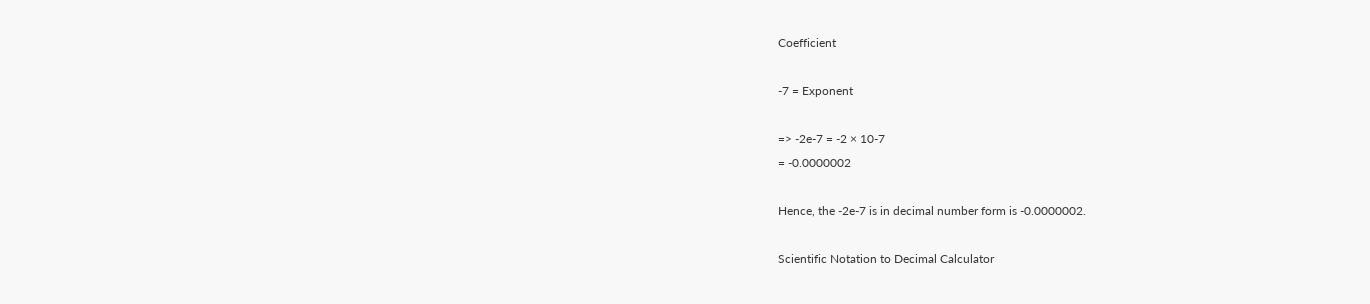Coefficient

-7 = Exponent

=> -2e-7 = -2 × 10-7
= -0.0000002

Hence, the -2e-7 is in decimal number form is -0.0000002.

Scientific Notation to Decimal Calculator